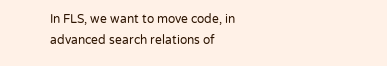In FLS, we want to move code, in advanced search relations of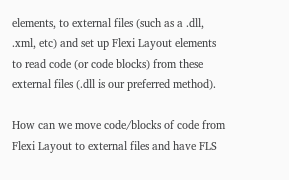elements, to external files (such as a .dll, .xml, etc) and set up Flexi Layout elements to read code (or code blocks) from these external files (.dll is our preferred method).

How can we move code/blocks of code from Flexi Layout to external files and have FLS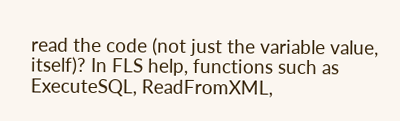read the code (not just the variable value, itself)? In FLS help, functions such as ExecuteSQL, ReadFromXML,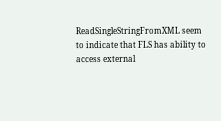ReadSingleStringFromXML seem to indicate that FLS has ability to access external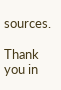sources.

Thank you in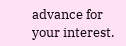advance for your interest.